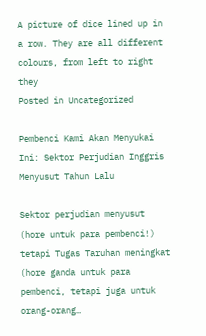A picture of dice lined up in a row. They are all different colours, from left to right they
Posted in Uncategorized

Pembenci Kami Akan Menyukai Ini: Sektor Perjudian Inggris Menyusut Tahun Lalu

Sektor perjudian menyusut (hore untuk para pembenci!) tetapi Tugas Taruhan meningkat (hore ganda untuk para pembenci, tetapi juga untuk orang-orang…